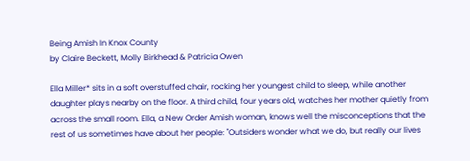Being Amish In Knox County
by Claire Beckett, Molly Birkhead & Patricia Owen

Ella Miller* sits in a soft overstuffed chair, rocking her youngest child to sleep, while another daughter plays nearby on the floor. A third child, four years old, watches her mother quietly from across the small room. Ella, a New Order Amish woman, knows well the misconceptions that the rest of us sometimes have about her people: "Outsiders wonder what we do, but really our lives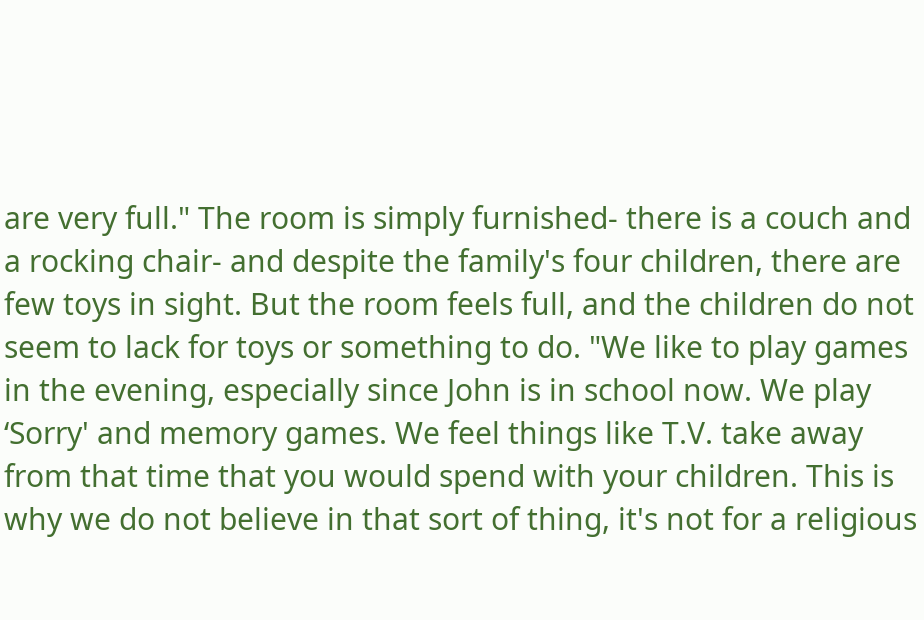are very full." The room is simply furnished- there is a couch and a rocking chair- and despite the family's four children, there are few toys in sight. But the room feels full, and the children do not seem to lack for toys or something to do. "We like to play games in the evening, especially since John is in school now. We play ‘Sorry' and memory games. We feel things like T.V. take away from that time that you would spend with your children. This is why we do not believe in that sort of thing, it's not for a religious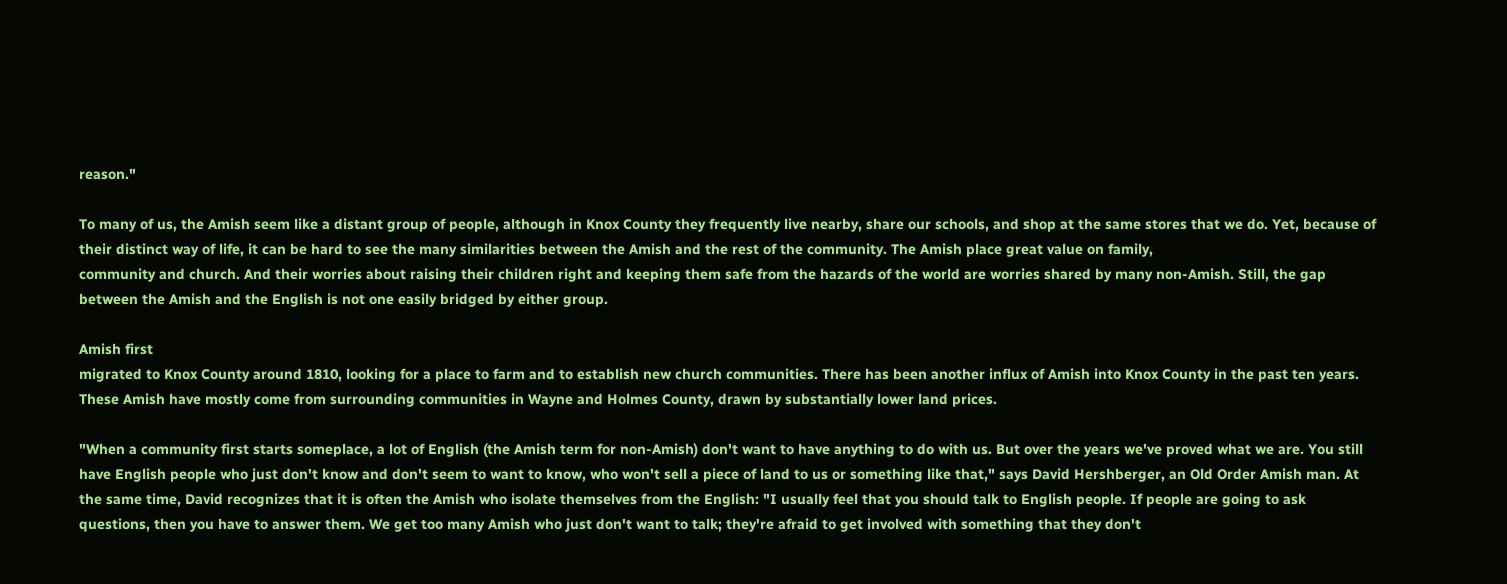reason."

To many of us, the Amish seem like a distant group of people, although in Knox County they frequently live nearby, share our schools, and shop at the same stores that we do. Yet, because of their distinct way of life, it can be hard to see the many similarities between the Amish and the rest of the community. The Amish place great value on family,
community and church. And their worries about raising their children right and keeping them safe from the hazards of the world are worries shared by many non-Amish. Still, the gap between the Amish and the English is not one easily bridged by either group.

Amish first
migrated to Knox County around 1810, looking for a place to farm and to establish new church communities. There has been another influx of Amish into Knox County in the past ten years. These Amish have mostly come from surrounding communities in Wayne and Holmes County, drawn by substantially lower land prices.

"When a community first starts someplace, a lot of English (the Amish term for non-Amish) don't want to have anything to do with us. But over the years we've proved what we are. You still have English people who just don't know and don't seem to want to know, who won't sell a piece of land to us or something like that," says David Hershberger, an Old Order Amish man. At the same time, David recognizes that it is often the Amish who isolate themselves from the English: "I usually feel that you should talk to English people. If people are going to ask questions, then you have to answer them. We get too many Amish who just don't want to talk; they're afraid to get involved with something that they don't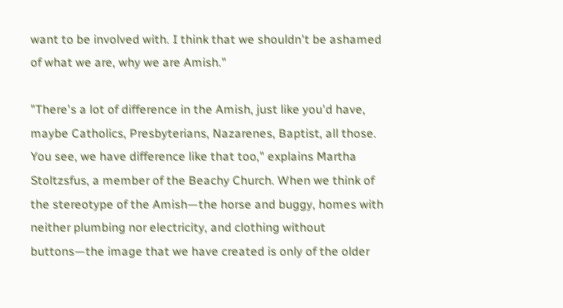want to be involved with. I think that we shouldn't be ashamed of what we are, why we are Amish."

"There's a lot of difference in the Amish, just like you'd have, maybe Catholics, Presbyterians, Nazarenes, Baptist, all those. You see, we have difference like that too," explains Martha Stoltzsfus, a member of the Beachy Church. When we think of the stereotype of the Amish—the horse and buggy, homes with neither plumbing nor electricity, and clothing without buttons—the image that we have created is only of the older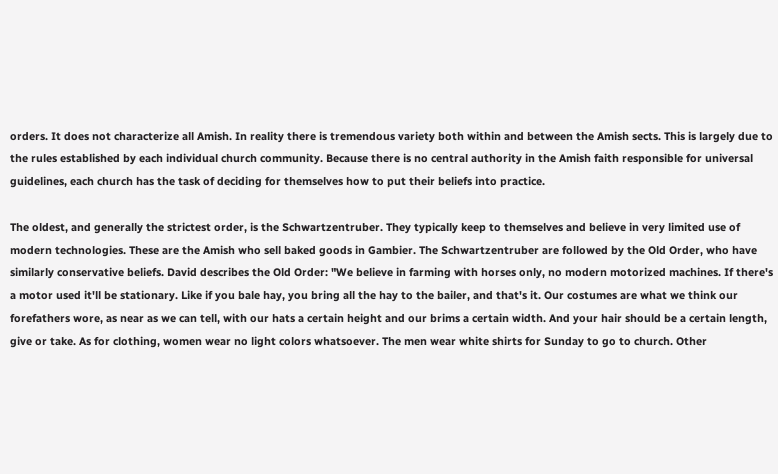orders. It does not characterize all Amish. In reality there is tremendous variety both within and between the Amish sects. This is largely due to the rules established by each individual church community. Because there is no central authority in the Amish faith responsible for universal guidelines, each church has the task of deciding for themselves how to put their beliefs into practice.

The oldest, and generally the strictest order, is the Schwartzentruber. They typically keep to themselves and believe in very limited use of modern technologies. These are the Amish who sell baked goods in Gambier. The Schwartzentruber are followed by the Old Order, who have similarly conservative beliefs. David describes the Old Order: "We believe in farming with horses only, no modern motorized machines. If there's a motor used it'll be stationary. Like if you bale hay, you bring all the hay to the bailer, and that's it. Our costumes are what we think our forefathers wore, as near as we can tell, with our hats a certain height and our brims a certain width. And your hair should be a certain length, give or take. As for clothing, women wear no light colors whatsoever. The men wear white shirts for Sunday to go to church. Other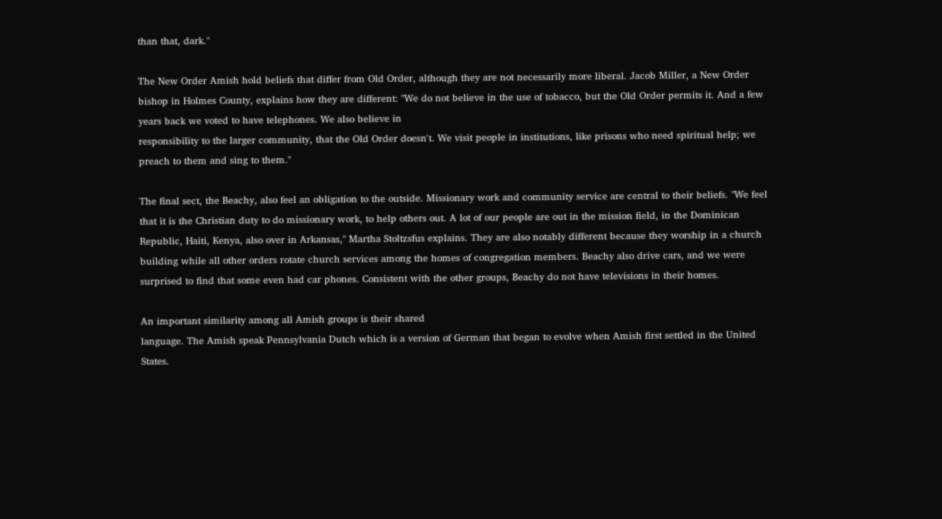than that, dark."

The New Order Amish hold beliefs that differ from Old Order, although they are not necessarily more liberal. Jacob Miller, a New Order bishop in Holmes County, explains how they are different: "We do not believe in the use of tobacco, but the Old Order permits it. And a few years back we voted to have telephones. We also believe in
responsibility to the larger community, that the Old Order doesn't. We visit people in institutions, like prisons who need spiritual help; we preach to them and sing to them."

The final sect, the Beachy, also feel an obligation to the outside. Missionary work and community service are central to their beliefs. "We feel that it is the Christian duty to do missionary work, to help others out. A lot of our people are out in the mission field, in the Dominican Republic, Haiti, Kenya, also over in Arkansas," Martha Stoltzsfus explains. They are also notably different because they worship in a church building while all other orders rotate church services among the homes of congregation members. Beachy also drive cars, and we were surprised to find that some even had car phones. Consistent with the other groups, Beachy do not have televisions in their homes.

An important similarity among all Amish groups is their shared
language. The Amish speak Pennsylvania Dutch which is a version of German that began to evolve when Amish first settled in the United States.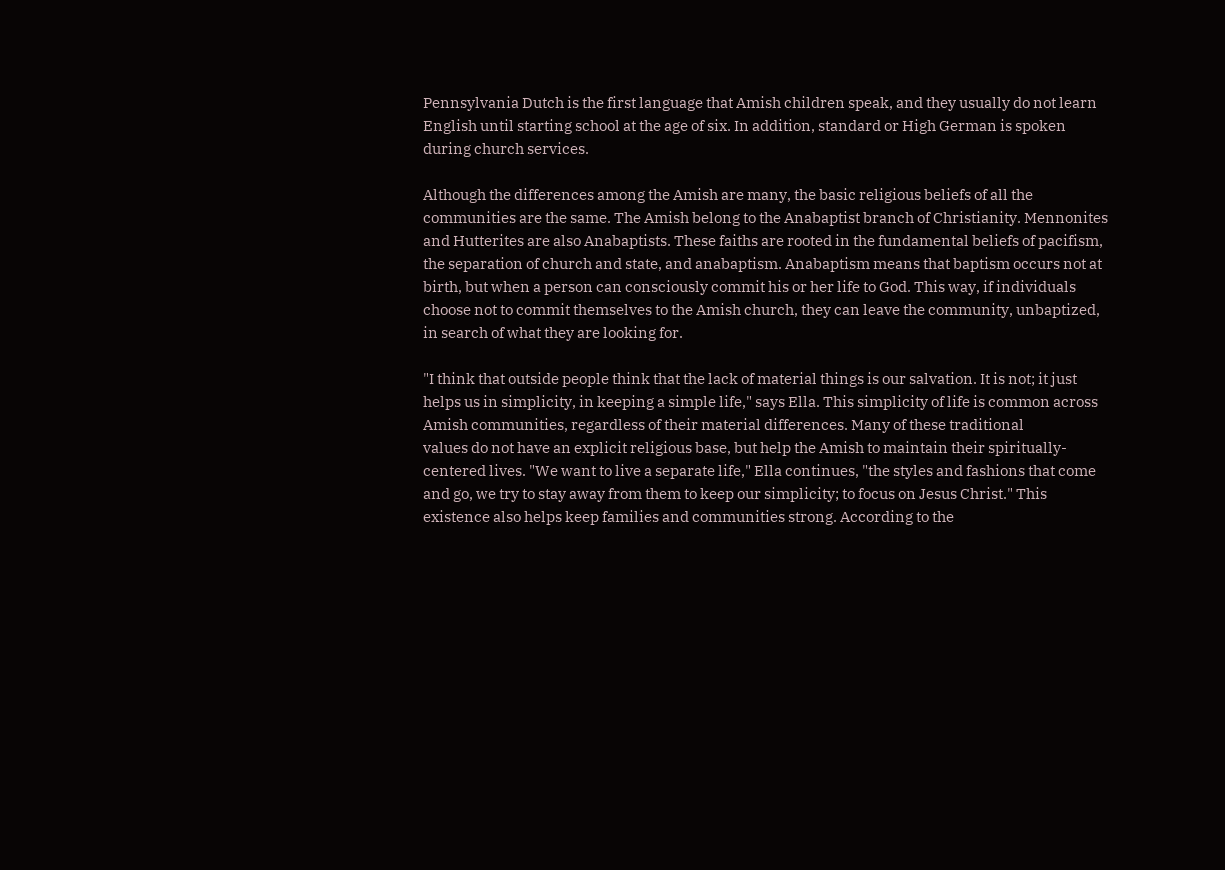Pennsylvania Dutch is the first language that Amish children speak, and they usually do not learn English until starting school at the age of six. In addition, standard or High German is spoken during church services.

Although the differences among the Amish are many, the basic religious beliefs of all the communities are the same. The Amish belong to the Anabaptist branch of Christianity. Mennonites and Hutterites are also Anabaptists. These faiths are rooted in the fundamental beliefs of pacifism, the separation of church and state, and anabaptism. Anabaptism means that baptism occurs not at birth, but when a person can consciously commit his or her life to God. This way, if individuals choose not to commit themselves to the Amish church, they can leave the community, unbaptized, in search of what they are looking for.

"I think that outside people think that the lack of material things is our salvation. It is not; it just helps us in simplicity, in keeping a simple life," says Ella. This simplicity of life is common across Amish communities, regardless of their material differences. Many of these traditional
values do not have an explicit religious base, but help the Amish to maintain their spiritually-centered lives. "We want to live a separate life," Ella continues, "the styles and fashions that come and go, we try to stay away from them to keep our simplicity; to focus on Jesus Christ." This existence also helps keep families and communities strong. According to the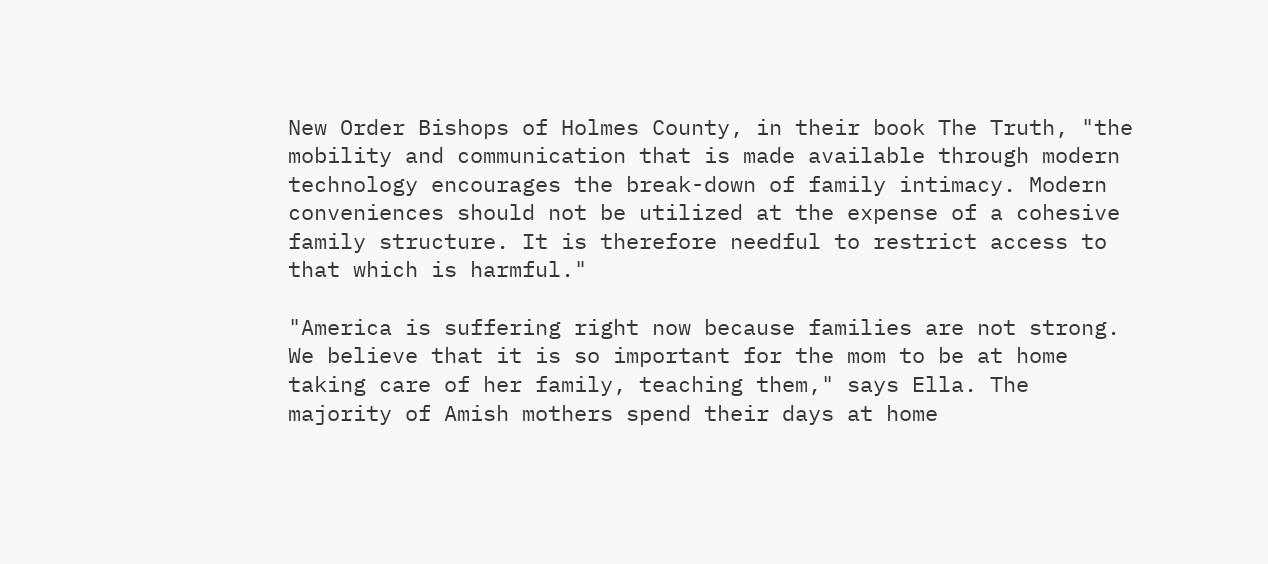New Order Bishops of Holmes County, in their book The Truth, "the mobility and communication that is made available through modern technology encourages the break-down of family intimacy. Modern conveniences should not be utilized at the expense of a cohesive family structure. It is therefore needful to restrict access to that which is harmful."

"America is suffering right now because families are not strong. We believe that it is so important for the mom to be at home taking care of her family, teaching them," says Ella. The majority of Amish mothers spend their days at home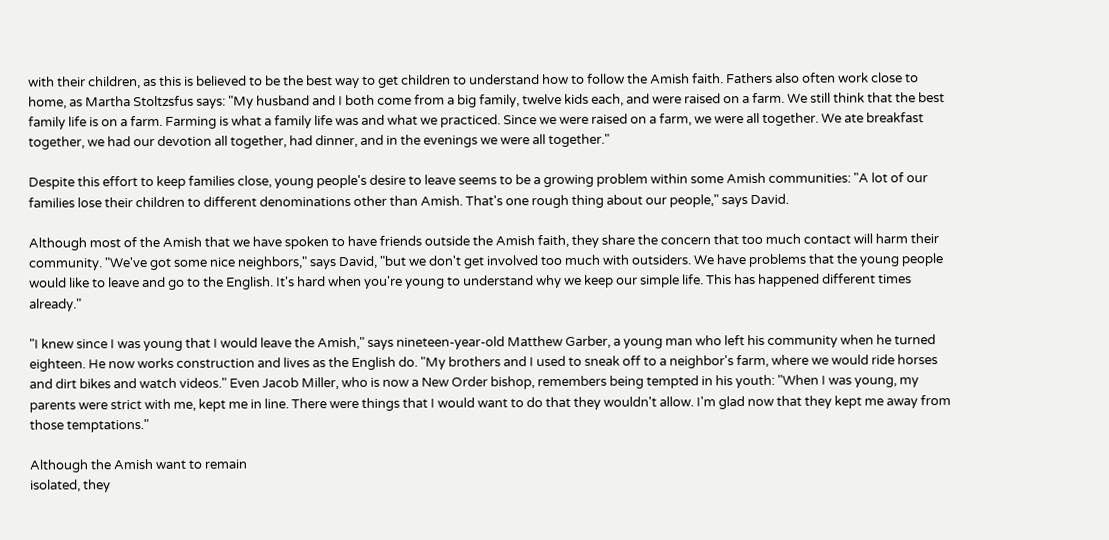with their children, as this is believed to be the best way to get children to understand how to follow the Amish faith. Fathers also often work close to home, as Martha Stoltzsfus says: "My husband and I both come from a big family, twelve kids each, and were raised on a farm. We still think that the best family life is on a farm. Farming is what a family life was and what we practiced. Since we were raised on a farm, we were all together. We ate breakfast together, we had our devotion all together, had dinner, and in the evenings we were all together."

Despite this effort to keep families close, young people's desire to leave seems to be a growing problem within some Amish communities: "A lot of our families lose their children to different denominations other than Amish. That's one rough thing about our people," says David.

Although most of the Amish that we have spoken to have friends outside the Amish faith, they share the concern that too much contact will harm their community. "We've got some nice neighbors," says David, "but we don't get involved too much with outsiders. We have problems that the young people would like to leave and go to the English. It's hard when you're young to understand why we keep our simple life. This has happened different times already."

"I knew since I was young that I would leave the Amish," says nineteen-year-old Matthew Garber, a young man who left his community when he turned eighteen. He now works construction and lives as the English do. "My brothers and I used to sneak off to a neighbor's farm, where we would ride horses and dirt bikes and watch videos." Even Jacob Miller, who is now a New Order bishop, remembers being tempted in his youth: "When I was young, my parents were strict with me, kept me in line. There were things that I would want to do that they wouldn't allow. I'm glad now that they kept me away from those temptations."

Although the Amish want to remain
isolated, they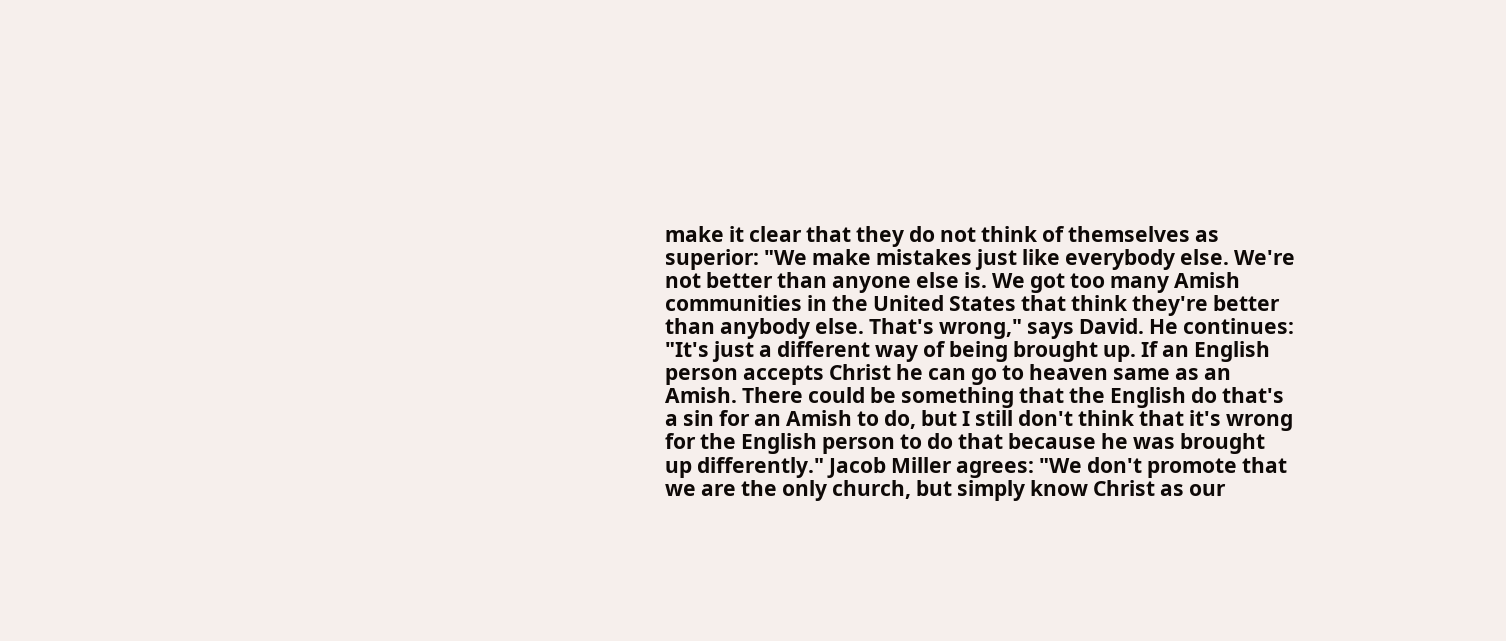make it clear that they do not think of themselves as superior: "We make mistakes just like everybody else. We're not better than anyone else is. We got too many Amish communities in the United States that think they're better than anybody else. That's wrong," says David. He continues: "It's just a different way of being brought up. If an English person accepts Christ he can go to heaven same as an Amish. There could be something that the English do that's a sin for an Amish to do, but I still don't think that it's wrong for the English person to do that because he was brought up differently." Jacob Miller agrees: "We don't promote that we are the only church, but simply know Christ as our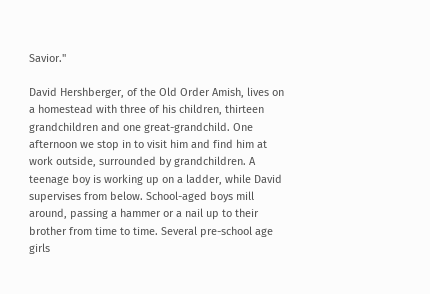Savior."

David Hershberger, of the Old Order Amish, lives on a homestead with three of his children, thirteen grandchildren and one great-grandchild. One afternoon we stop in to visit him and find him at work outside, surrounded by grandchildren. A teenage boy is working up on a ladder, while David supervises from below. School-aged boys mill around, passing a hammer or a nail up to their brother from time to time. Several pre-school age girls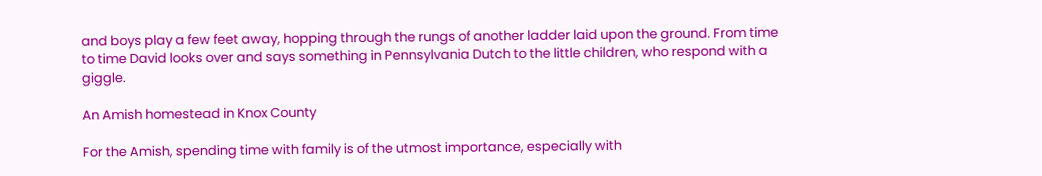and boys play a few feet away, hopping through the rungs of another ladder laid upon the ground. From time to time David looks over and says something in Pennsylvania Dutch to the little children, who respond with a giggle.

An Amish homestead in Knox County

For the Amish, spending time with family is of the utmost importance, especially with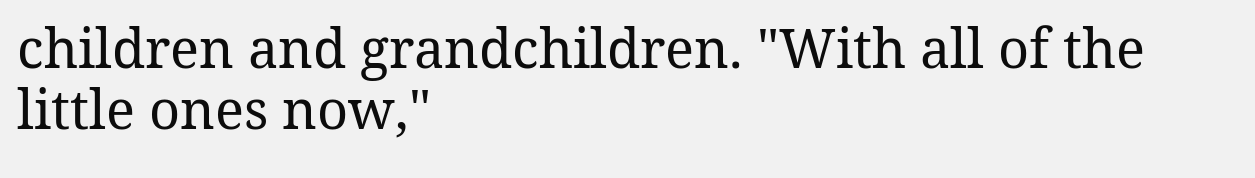children and grandchildren. "With all of the little ones now,"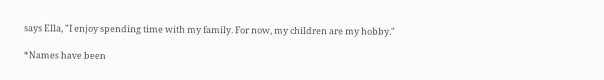says Ella, "I enjoy spending time with my family. For now, my children are my hobby."

*Names have been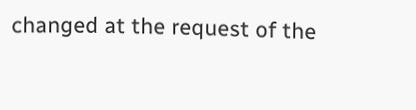changed at the request of the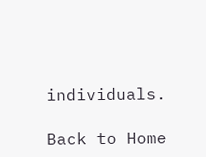individuals.

Back to Home